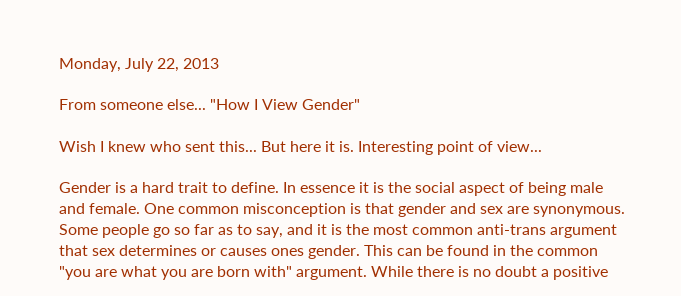Monday, July 22, 2013

From someone else... "How I View Gender"

Wish I knew who sent this... But here it is. Interesting point of view...

Gender is a hard trait to define. In essence it is the social aspect of being male and female. One common misconception is that gender and sex are synonymous. Some people go so far as to say, and it is the most common anti-trans argument that sex determines or causes ones gender. This can be found in the common "you are what you are born with" argument. While there is no doubt a positive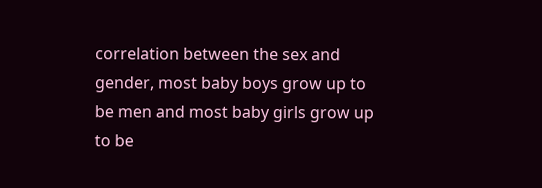correlation between the sex and gender, most baby boys grow up to be men and most baby girls grow up to be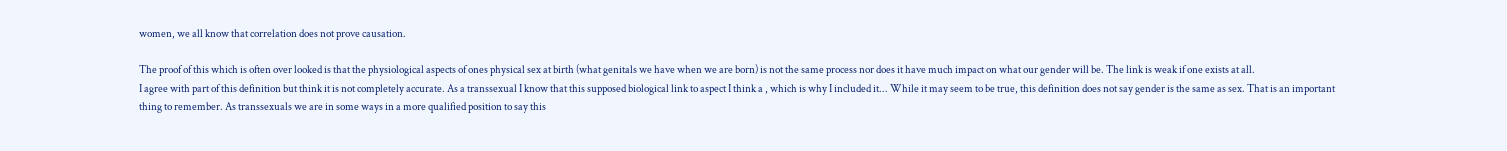women, we all know that correlation does not prove causation.

The proof of this which is often over looked is that the physiological aspects of ones physical sex at birth (what genitals we have when we are born) is not the same process nor does it have much impact on what our gender will be. The link is weak if one exists at all.
I agree with part of this definition but think it is not completely accurate. As a transsexual I know that this supposed biological link to aspect I think a , which is why I included it... While it may seem to be true, this definition does not say gender is the same as sex. That is an important thing to remember. As transsexuals we are in some ways in a more qualified position to say this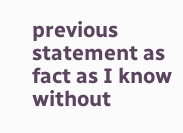previous statement as fact as I know without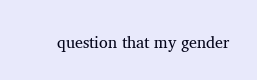question that my gender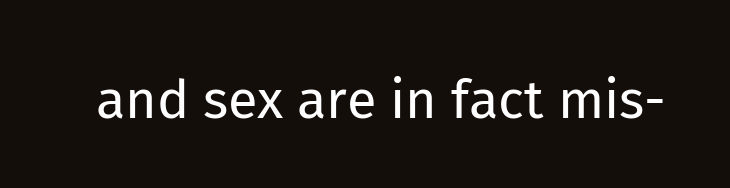and sex are in fact mis-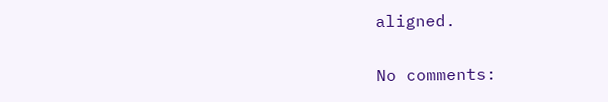aligned.

No comments: